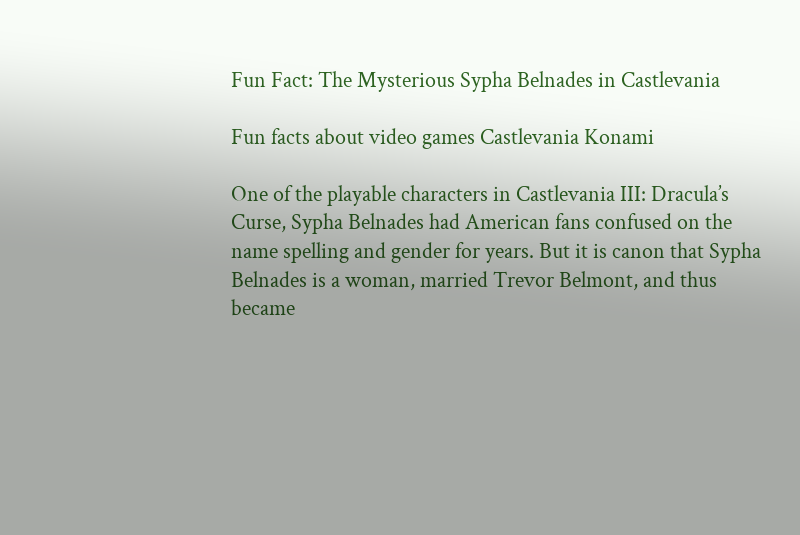Fun Fact: The Mysterious Sypha Belnades in Castlevania

Fun facts about video games Castlevania Konami

One of the playable characters in Castlevania III: Dracula’s Curse, Sypha Belnades had American fans confused on the name spelling and gender for years. But it is canon that Sypha Belnades is a woman, married Trevor Belmont, and thus became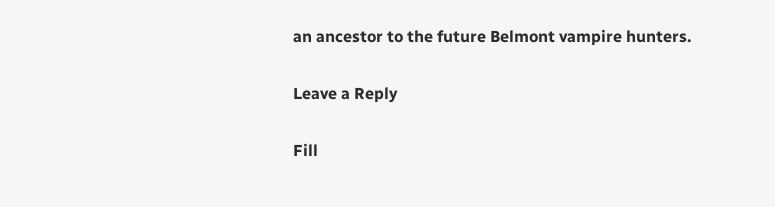an ancestor to the future Belmont vampire hunters.

Leave a Reply

Fill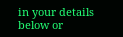in your details below or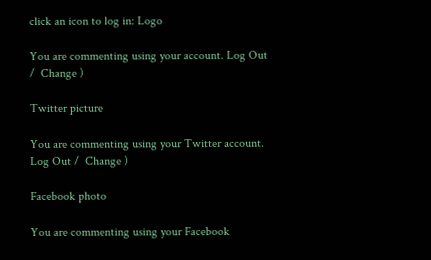click an icon to log in: Logo

You are commenting using your account. Log Out /  Change )

Twitter picture

You are commenting using your Twitter account. Log Out /  Change )

Facebook photo

You are commenting using your Facebook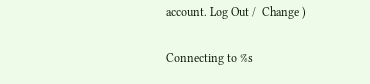account. Log Out /  Change )

Connecting to %s